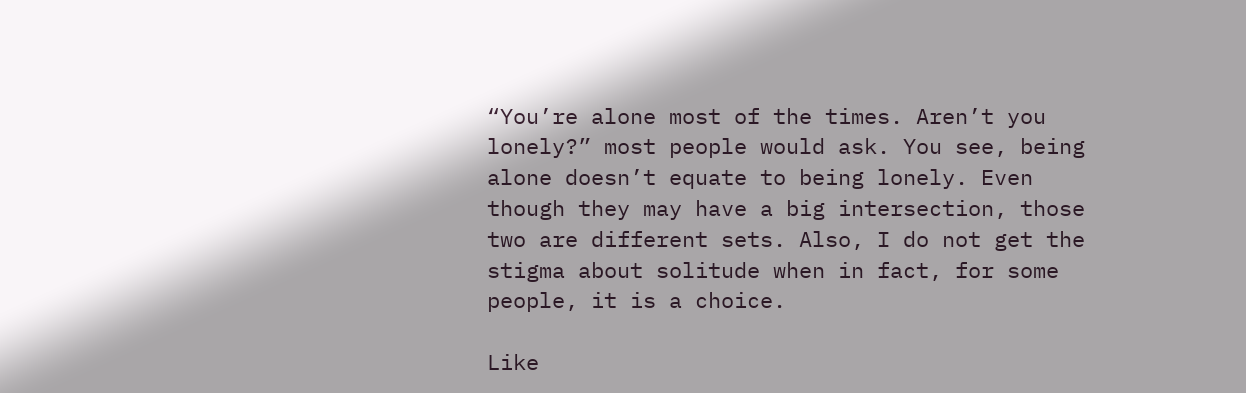“You’re alone most of the times. Aren’t you lonely?” most people would ask. You see, being alone doesn’t equate to being lonely. Even though they may have a big intersection, those two are different sets. Also, I do not get the stigma about solitude when in fact, for some people, it is a choice.

Like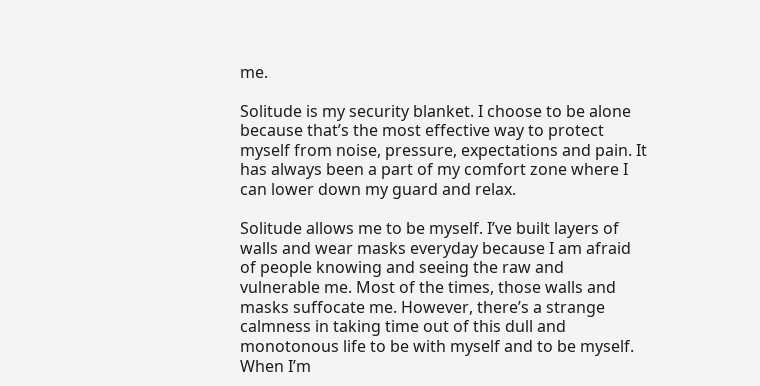me.

Solitude is my security blanket. I choose to be alone because that’s the most effective way to protect myself from noise, pressure, expectations and pain. It has always been a part of my comfort zone where I can lower down my guard and relax.

Solitude allows me to be myself. I’ve built layers of walls and wear masks everyday because I am afraid of people knowing and seeing the raw and vulnerable me. Most of the times, those walls and masks suffocate me. However, there’s a strange calmness in taking time out of this dull and monotonous life to be with myself and to be myself. When I’m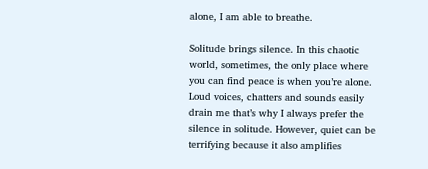alone, I am able to breathe.

Solitude brings silence. In this chaotic world, sometimes, the only place where you can find peace is when you’re alone. Loud voices, chatters and sounds easily drain me that’s why I always prefer the silence in solitude. However, quiet can be terrifying because it also amplifies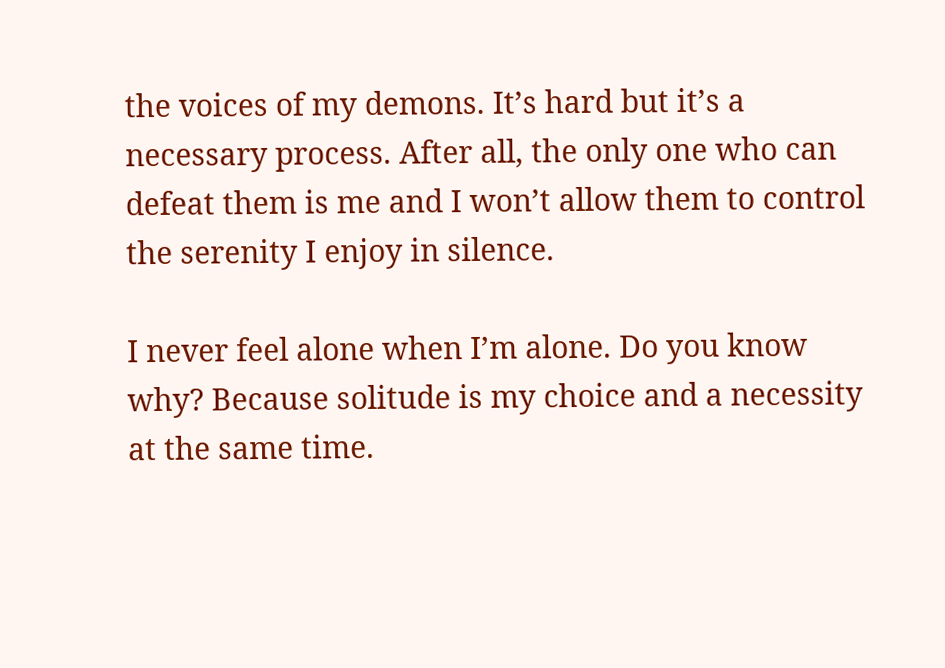the voices of my demons. It’s hard but it’s a necessary process. After all, the only one who can defeat them is me and I won’t allow them to control the serenity I enjoy in silence.

I never feel alone when I’m alone. Do you know why? Because solitude is my choice and a necessity at the same time.